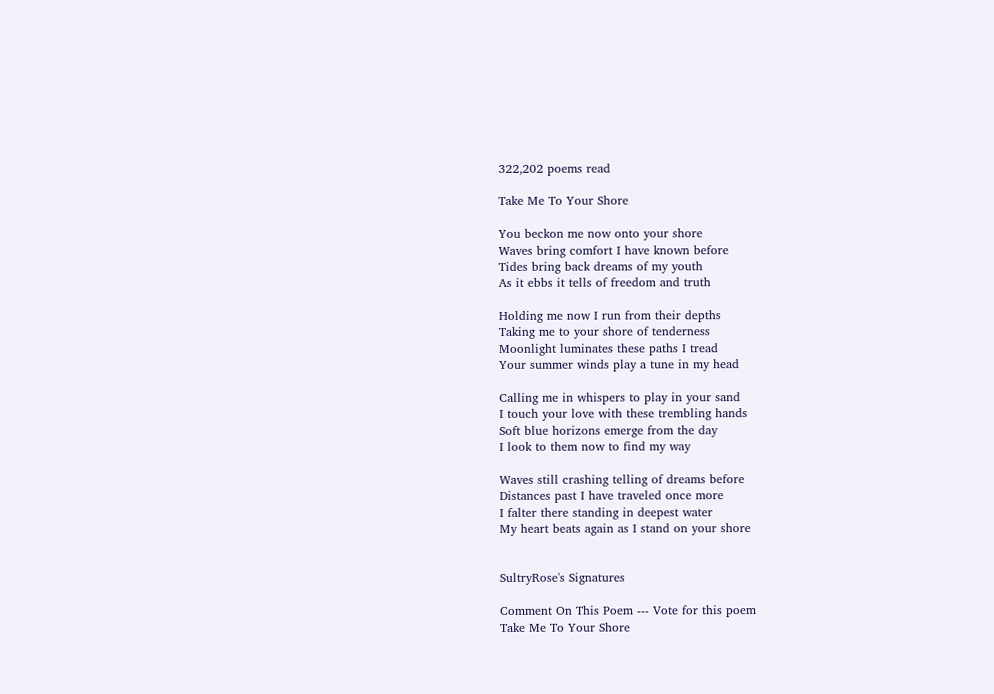322,202 poems read

Take Me To Your Shore

You beckon me now onto your shore
Waves bring comfort I have known before
Tides bring back dreams of my youth
As it ebbs it tells of freedom and truth

Holding me now I run from their depths
Taking me to your shore of tenderness
Moonlight luminates these paths I tread
Your summer winds play a tune in my head

Calling me in whispers to play in your sand
I touch your love with these trembling hands
Soft blue horizons emerge from the day
I look to them now to find my way

Waves still crashing telling of dreams before
Distances past I have traveled once more
I falter there standing in deepest water
My heart beats again as I stand on your shore


SultryRose's Signatures

Comment On This Poem --- Vote for this poem
Take Me To Your Shore